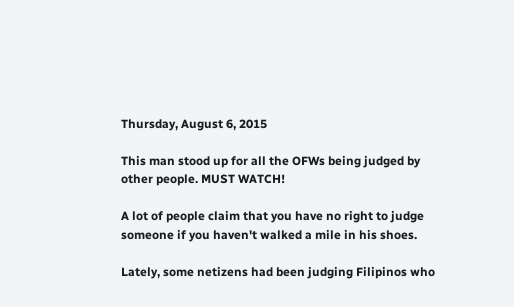Thursday, August 6, 2015

This man stood up for all the OFWs being judged by other people. MUST WATCH!

A lot of people claim that you have no right to judge someone if you haven't walked a mile in his shoes.

Lately, some netizens had been judging Filipinos who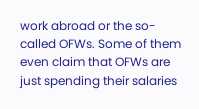work abroad or the so-called OFWs. Some of them even claim that OFWs are just spending their salaries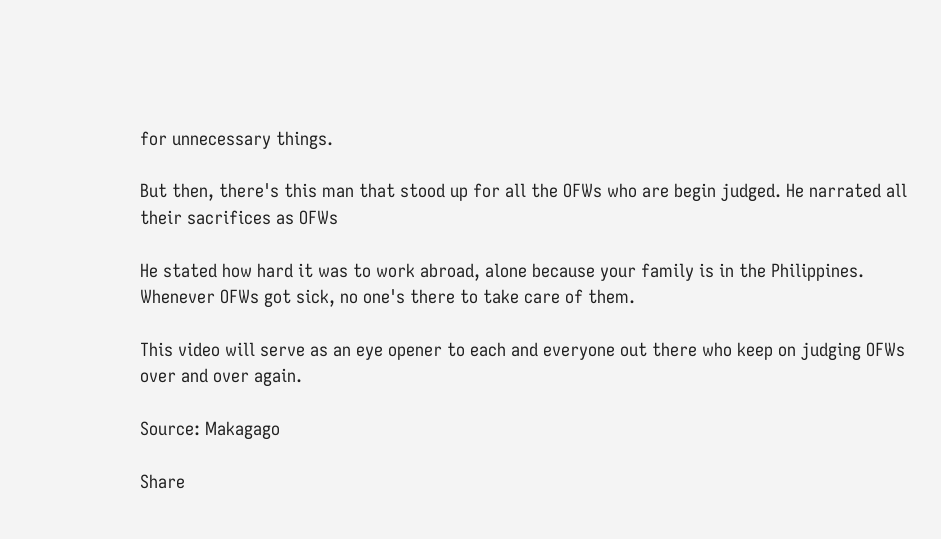for unnecessary things.

But then, there's this man that stood up for all the OFWs who are begin judged. He narrated all their sacrifices as OFWs

He stated how hard it was to work abroad, alone because your family is in the Philippines. Whenever OFWs got sick, no one's there to take care of them.

This video will serve as an eye opener to each and everyone out there who keep on judging OFWs over and over again.

Source: Makagago

Share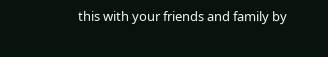this with your friends and family by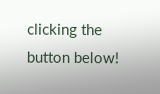clicking the button below!